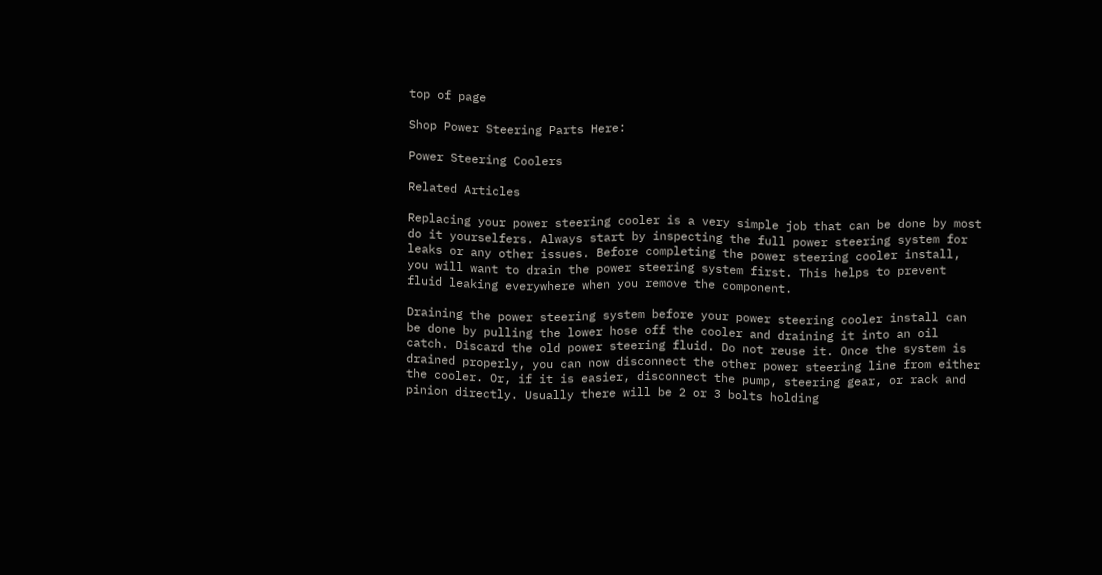top of page

Shop Power Steering Parts Here:

Power Steering Coolers

Related Articles

Replacing your power steering cooler is a very simple job that can be done by most do it yourselfers. Always start by inspecting the full power steering system for leaks or any other issues. Before completing the power steering cooler install, you will want to drain the power steering system first. This helps to prevent fluid leaking everywhere when you remove the component.

Draining the power steering system before your power steering cooler install can be done by pulling the lower hose off the cooler and draining it into an oil catch. Discard the old power steering fluid. Do not reuse it. Once the system is drained properly, you can now disconnect the other power steering line from either the cooler. Or, if it is easier, disconnect the pump, steering gear, or rack and pinion directly. Usually there will be 2 or 3 bolts holding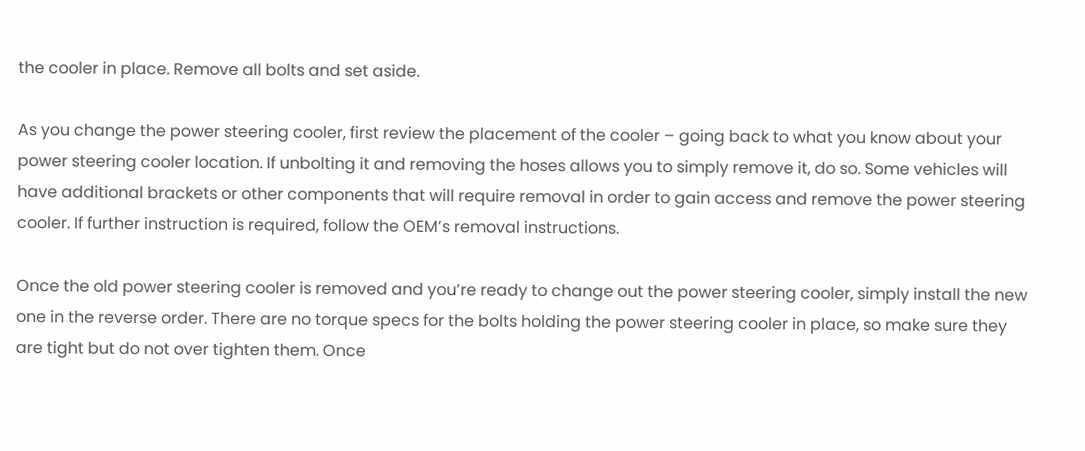the cooler in place. Remove all bolts and set aside.

As you change the power steering cooler, first review the placement of the cooler – going back to what you know about your power steering cooler location. If unbolting it and removing the hoses allows you to simply remove it, do so. Some vehicles will have additional brackets or other components that will require removal in order to gain access and remove the power steering cooler. If further instruction is required, follow the OEM’s removal instructions.

Once the old power steering cooler is removed and you’re ready to change out the power steering cooler, simply install the new one in the reverse order. There are no torque specs for the bolts holding the power steering cooler in place, so make sure they are tight but do not over tighten them. Once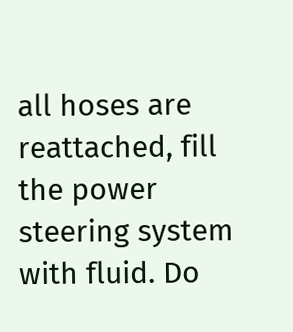all hoses are reattached, fill the power steering system with fluid. Do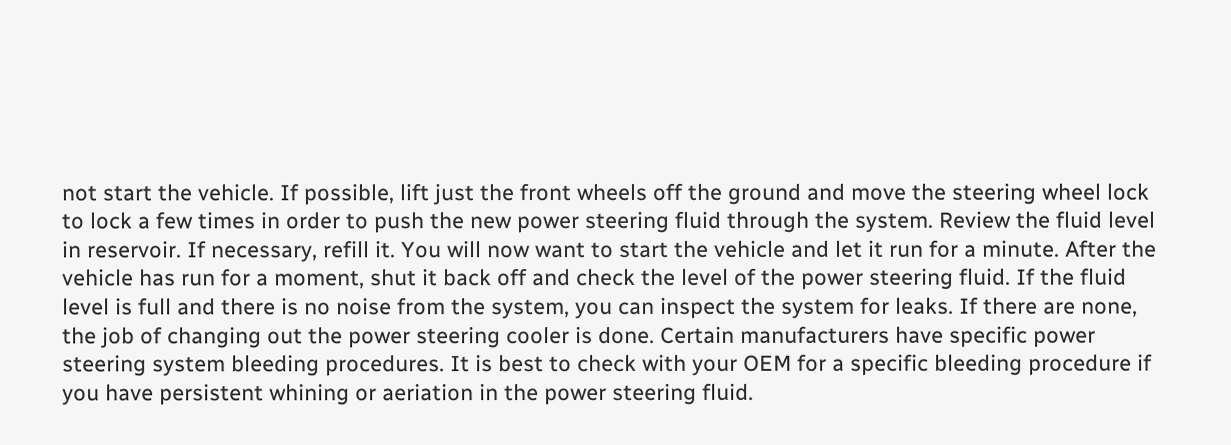not start the vehicle. If possible, lift just the front wheels off the ground and move the steering wheel lock to lock a few times in order to push the new power steering fluid through the system. Review the fluid level in reservoir. If necessary, refill it. You will now want to start the vehicle and let it run for a minute. After the vehicle has run for a moment, shut it back off and check the level of the power steering fluid. If the fluid level is full and there is no noise from the system, you can inspect the system for leaks. If there are none, the job of changing out the power steering cooler is done. Certain manufacturers have specific power steering system bleeding procedures. It is best to check with your OEM for a specific bleeding procedure if you have persistent whining or aeriation in the power steering fluid.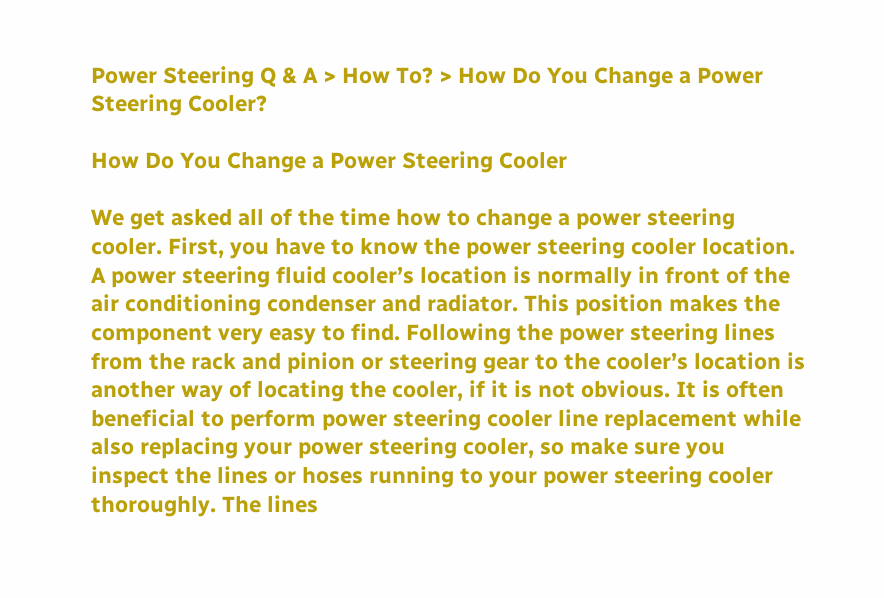Power Steering Q & A > How To? > How Do You Change a Power Steering Cooler?

How Do You Change a Power Steering Cooler

We get asked all of the time how to change a power steering cooler. First, you have to know the power steering cooler location. A power steering fluid cooler’s location is normally in front of the air conditioning condenser and radiator. This position makes the component very easy to find. Following the power steering lines from the rack and pinion or steering gear to the cooler’s location is another way of locating the cooler, if it is not obvious. It is often beneficial to perform power steering cooler line replacement while also replacing your power steering cooler, so make sure you inspect the lines or hoses running to your power steering cooler thoroughly. The lines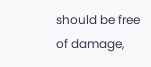should be free of damage,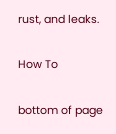rust, and leaks.

How To

bottom of page